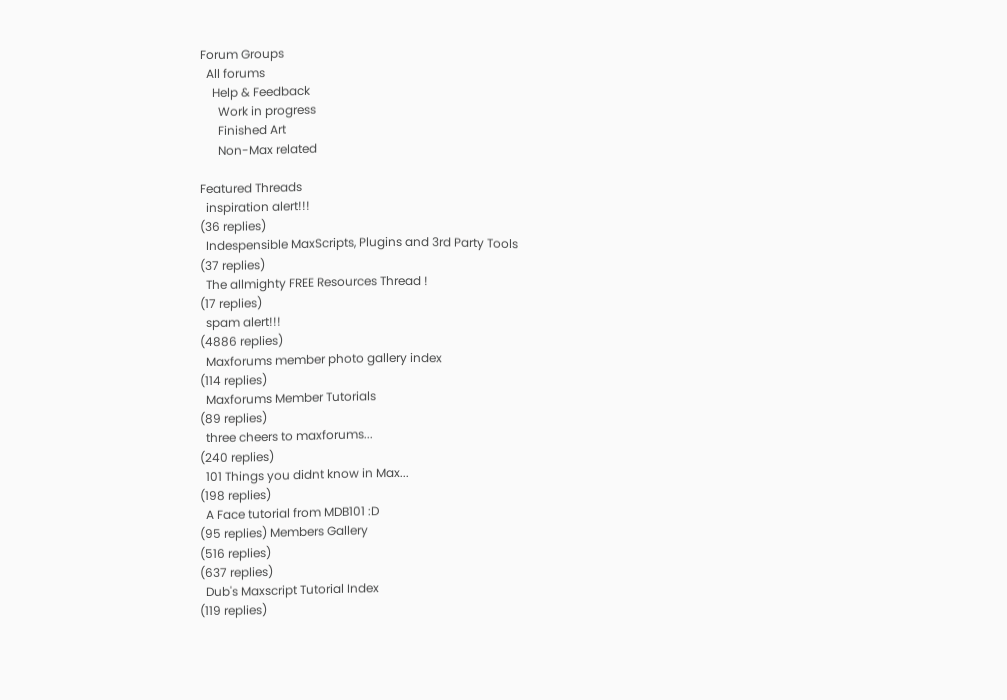Forum Groups
  All forums
    Help & Feedback
      Work in progress
      Finished Art
      Non-Max related

Featured Threads
  inspiration alert!!!
(36 replies)
  Indespensible MaxScripts, Plugins and 3rd Party Tools
(37 replies)
  The allmighty FREE Resources Thread !
(17 replies)
  spam alert!!!
(4886 replies)
  Maxforums member photo gallery index
(114 replies)
  Maxforums Member Tutorials
(89 replies)
  three cheers to maxforums...
(240 replies)
  101 Things you didnt know in Max...
(198 replies)
  A Face tutorial from MDB101 :D
(95 replies) Members Gallery
(516 replies)
(637 replies)
  Dub's Maxscript Tutorial Index
(119 replies)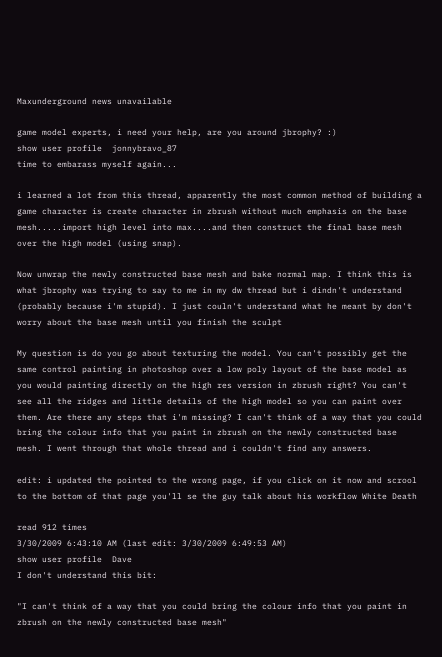Maxunderground news unavailable

game model experts, i need your help, are you around jbrophy? :)
show user profile  jonnybravo_87
time to embarass myself again...

i learned a lot from this thread, apparently the most common method of building a game character is create character in zbrush without much emphasis on the base mesh.....import high level into max....and then construct the final base mesh over the high model (using snap).

Now unwrap the newly constructed base mesh and bake normal map. I think this is what jbrophy was trying to say to me in my dw thread but i dindn't understand (probably because i'm stupid). I just couln't understand what he meant by don't worry about the base mesh until you finish the sculpt

My question is do you go about texturing the model. You can't possibly get the same control painting in photoshop over a low poly layout of the base model as you would painting directly on the high res version in zbrush right? You can't see all the ridges and little details of the high model so you can paint over them. Are there any steps that i'm missing? I can't think of a way that you could bring the colour info that you paint in zbrush on the newly constructed base mesh. I went through that whole thread and i couldn't find any answers.

edit: i updated the pointed to the wrong page, if you click on it now and scrool to the bottom of that page you'll se the guy talk about his workflow White Death

read 912 times
3/30/2009 6:43:10 AM (last edit: 3/30/2009 6:49:53 AM)
show user profile  Dave
I don't understand this bit:

"I can't think of a way that you could bring the colour info that you paint in zbrush on the newly constructed base mesh"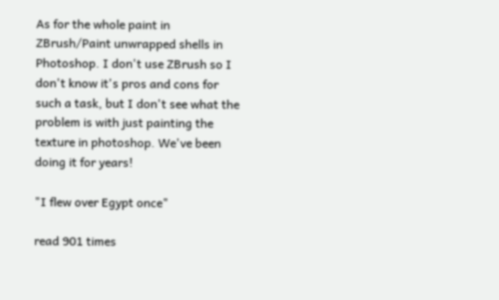As for the whole paint in ZBrush/Paint unwrapped shells in Photoshop. I don't use ZBrush so I don't know it's pros and cons for such a task, but I don't see what the problem is with just painting the texture in photoshop. We've been doing it for years!

"I flew over Egypt once"

read 901 times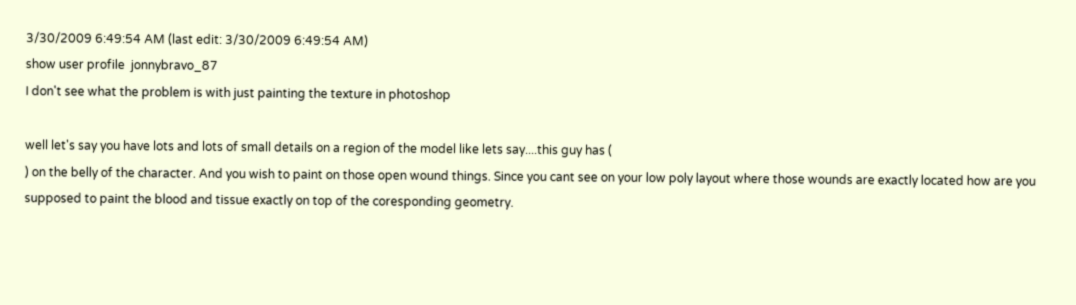3/30/2009 6:49:54 AM (last edit: 3/30/2009 6:49:54 AM)
show user profile  jonnybravo_87
I don't see what the problem is with just painting the texture in photoshop

well let's say you have lots and lots of small details on a region of the model like lets say....this guy has (
) on the belly of the character. And you wish to paint on those open wound things. Since you cant see on your low poly layout where those wounds are exactly located how are you supposed to paint the blood and tissue exactly on top of the coresponding geometry.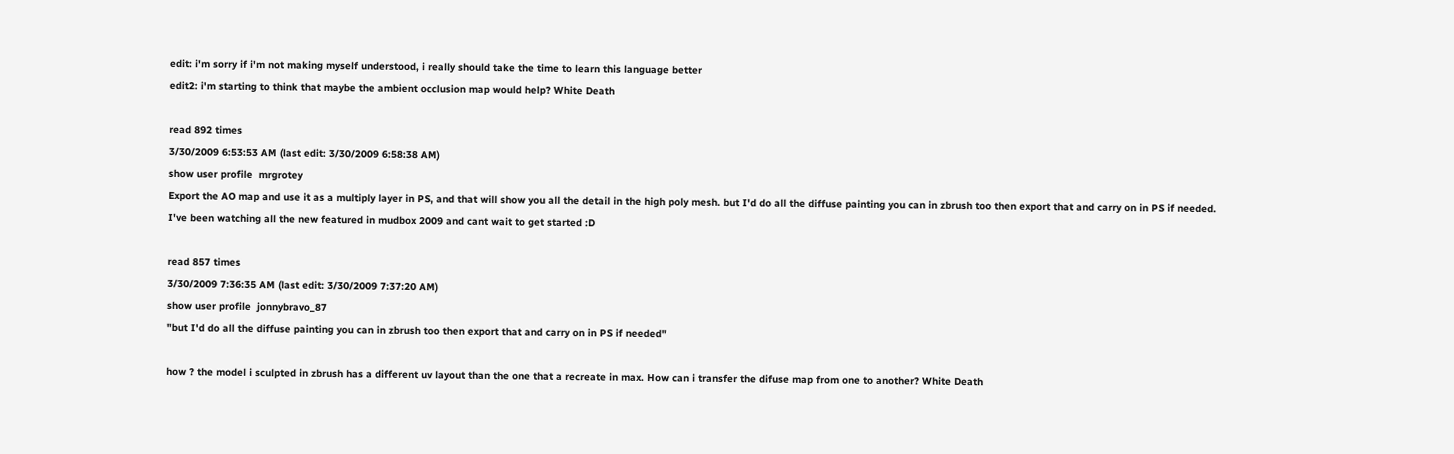edit: i'm sorry if i'm not making myself understood, i really should take the time to learn this language better
edit2: i'm starting to think that maybe the ambient occlusion map would help? White Death

read 892 times
3/30/2009 6:53:53 AM (last edit: 3/30/2009 6:58:38 AM)
show user profile  mrgrotey
Export the AO map and use it as a multiply layer in PS, and that will show you all the detail in the high poly mesh. but I'd do all the diffuse painting you can in zbrush too then export that and carry on in PS if needed. I've been watching all the new featured in mudbox 2009 and cant wait to get started :D

read 857 times
3/30/2009 7:36:35 AM (last edit: 3/30/2009 7:37:20 AM)
show user profile  jonnybravo_87
"but I'd do all the diffuse painting you can in zbrush too then export that and carry on in PS if needed"

how ? the model i sculpted in zbrush has a different uv layout than the one that a recreate in max. How can i transfer the difuse map from one to another? White Death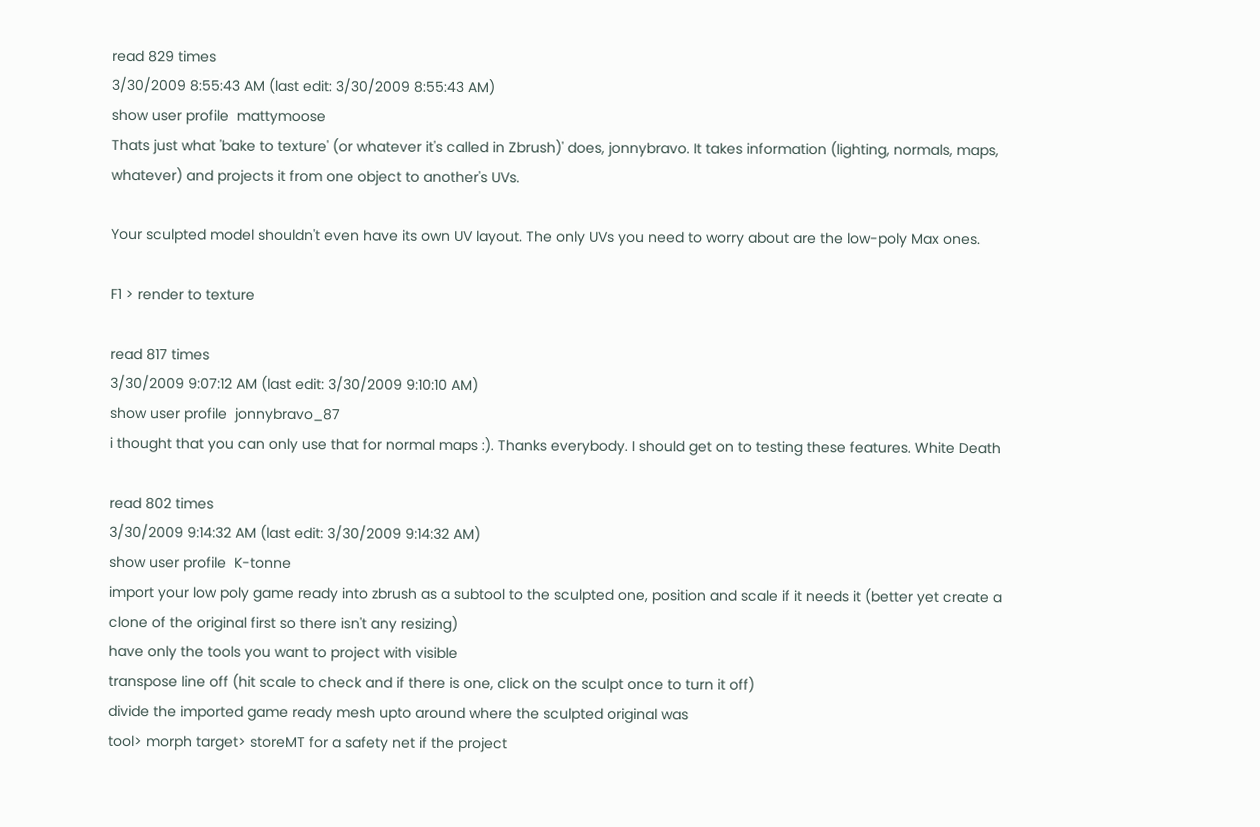read 829 times
3/30/2009 8:55:43 AM (last edit: 3/30/2009 8:55:43 AM)
show user profile  mattymoose
Thats just what 'bake to texture' (or whatever it's called in Zbrush)' does, jonnybravo. It takes information (lighting, normals, maps, whatever) and projects it from one object to another's UVs.

Your sculpted model shouldn't even have its own UV layout. The only UVs you need to worry about are the low-poly Max ones.

F1 > render to texture

read 817 times
3/30/2009 9:07:12 AM (last edit: 3/30/2009 9:10:10 AM)
show user profile  jonnybravo_87
i thought that you can only use that for normal maps :). Thanks everybody. I should get on to testing these features. White Death

read 802 times
3/30/2009 9:14:32 AM (last edit: 3/30/2009 9:14:32 AM)
show user profile  K-tonne
import your low poly game ready into zbrush as a subtool to the sculpted one, position and scale if it needs it (better yet create a clone of the original first so there isn't any resizing)
have only the tools you want to project with visible
transpose line off (hit scale to check and if there is one, click on the sculpt once to turn it off)
divide the imported game ready mesh upto around where the sculpted original was
tool> morph target> storeMT for a safety net if the project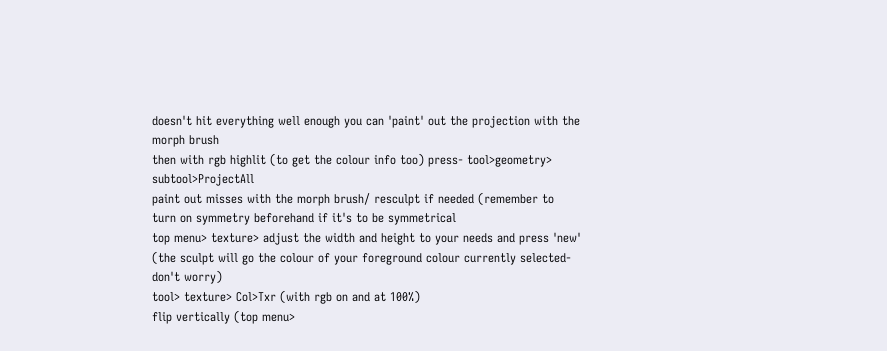doesn't hit everything well enough you can 'paint' out the projection with the morph brush
then with rgb highlit (to get the colour info too) press- tool>geometry> subtool>ProjectAll
paint out misses with the morph brush/ resculpt if needed (remember to turn on symmetry beforehand if it's to be symmetrical
top menu> texture> adjust the width and height to your needs and press 'new' (the sculpt will go the colour of your foreground colour currently selected- don't worry)
tool> texture> Col>Txr (with rgb on and at 100%)
flip vertically (top menu>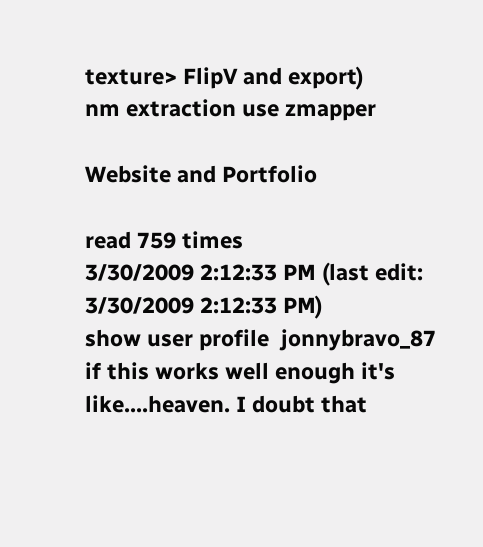texture> FlipV and export)
nm extraction use zmapper

Website and Portfolio

read 759 times
3/30/2009 2:12:33 PM (last edit: 3/30/2009 2:12:33 PM)
show user profile  jonnybravo_87
if this works well enough it's like....heaven. I doubt that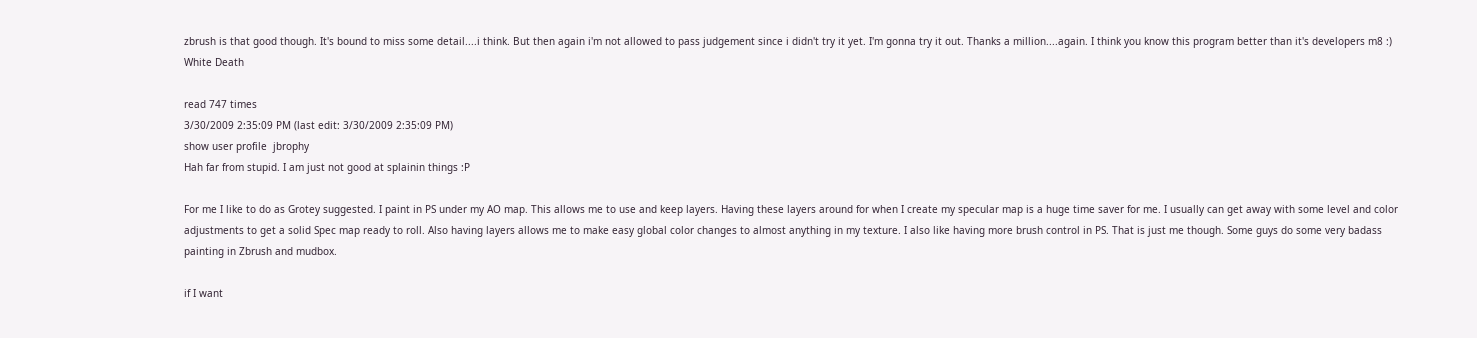zbrush is that good though. It's bound to miss some detail....i think. But then again i'm not allowed to pass judgement since i didn't try it yet. I'm gonna try it out. Thanks a million....again. I think you know this program better than it's developers m8 :) White Death

read 747 times
3/30/2009 2:35:09 PM (last edit: 3/30/2009 2:35:09 PM)
show user profile  jbrophy
Hah far from stupid. I am just not good at splainin things :P

For me I like to do as Grotey suggested. I paint in PS under my AO map. This allows me to use and keep layers. Having these layers around for when I create my specular map is a huge time saver for me. I usually can get away with some level and color adjustments to get a solid Spec map ready to roll. Also having layers allows me to make easy global color changes to almost anything in my texture. I also like having more brush control in PS. That is just me though. Some guys do some very badass painting in Zbrush and mudbox.

if I want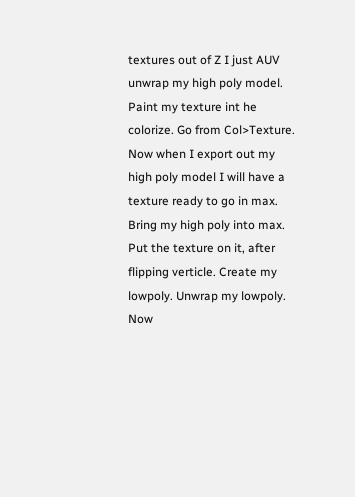textures out of Z I just AUV unwrap my high poly model. Paint my texture int he colorize. Go from Col>Texture. Now when I export out my high poly model I will have a texture ready to go in max. Bring my high poly into max. Put the texture on it, after flipping verticle. Create my lowpoly. Unwrap my lowpoly. Now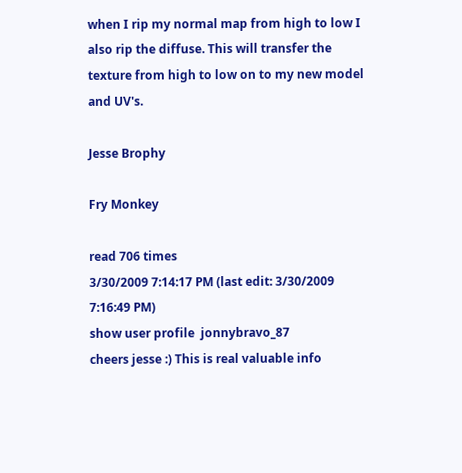when I rip my normal map from high to low I also rip the diffuse. This will transfer the texture from high to low on to my new model and UV's.

Jesse Brophy

Fry Monkey

read 706 times
3/30/2009 7:14:17 PM (last edit: 3/30/2009 7:16:49 PM)
show user profile  jonnybravo_87
cheers jesse :) This is real valuable info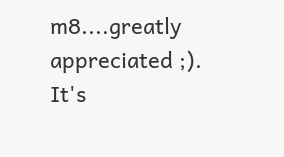m8....greatly appreciated ;). It's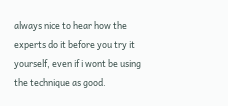always nice to hear how the experts do it before you try it yourself, even if i wont be using the technique as good.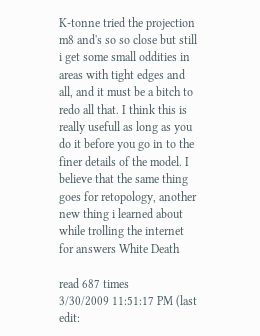K-tonne tried the projection m8 and's so so close but still i get some small oddities in areas with tight edges and all, and it must be a bitch to redo all that. I think this is really usefull as long as you do it before you go in to the finer details of the model. I believe that the same thing goes for retopology, another new thing i learned about while trolling the internet for answers White Death

read 687 times
3/30/2009 11:51:17 PM (last edit: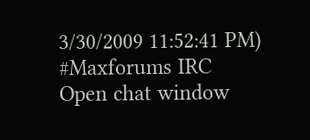3/30/2009 11:52:41 PM)
#Maxforums IRC
Open chat window